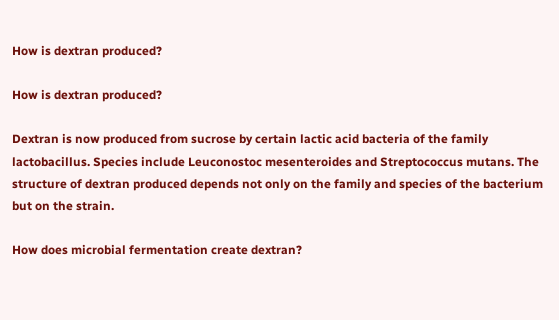How is dextran produced?

How is dextran produced?

Dextran is now produced from sucrose by certain lactic acid bacteria of the family lactobacillus. Species include Leuconostoc mesenteroides and Streptococcus mutans. The structure of dextran produced depends not only on the family and species of the bacterium but on the strain.

How does microbial fermentation create dextran?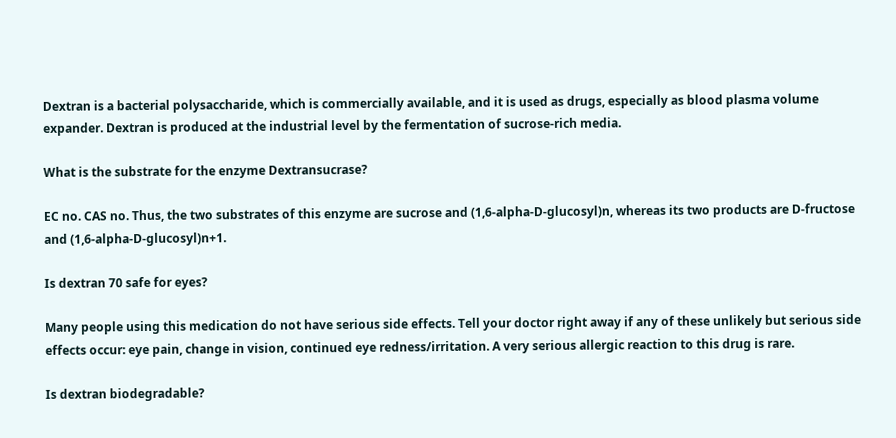Dextran is a bacterial polysaccharide, which is commercially available, and it is used as drugs, especially as blood plasma volume expander. Dextran is produced at the industrial level by the fermentation of sucrose-rich media.

What is the substrate for the enzyme Dextransucrase?

EC no. CAS no. Thus, the two substrates of this enzyme are sucrose and (1,6-alpha-D-glucosyl)n, whereas its two products are D-fructose and (1,6-alpha-D-glucosyl)n+1.

Is dextran 70 safe for eyes?

Many people using this medication do not have serious side effects. Tell your doctor right away if any of these unlikely but serious side effects occur: eye pain, change in vision, continued eye redness/irritation. A very serious allergic reaction to this drug is rare.

Is dextran biodegradable?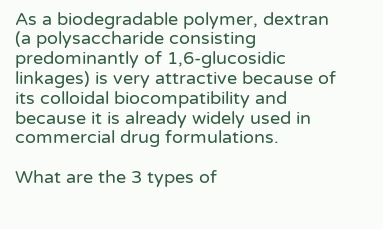As a biodegradable polymer, dextran (a polysaccharide consisting predominantly of 1,6-glucosidic linkages) is very attractive because of its colloidal biocompatibility and because it is already widely used in commercial drug formulations.

What are the 3 types of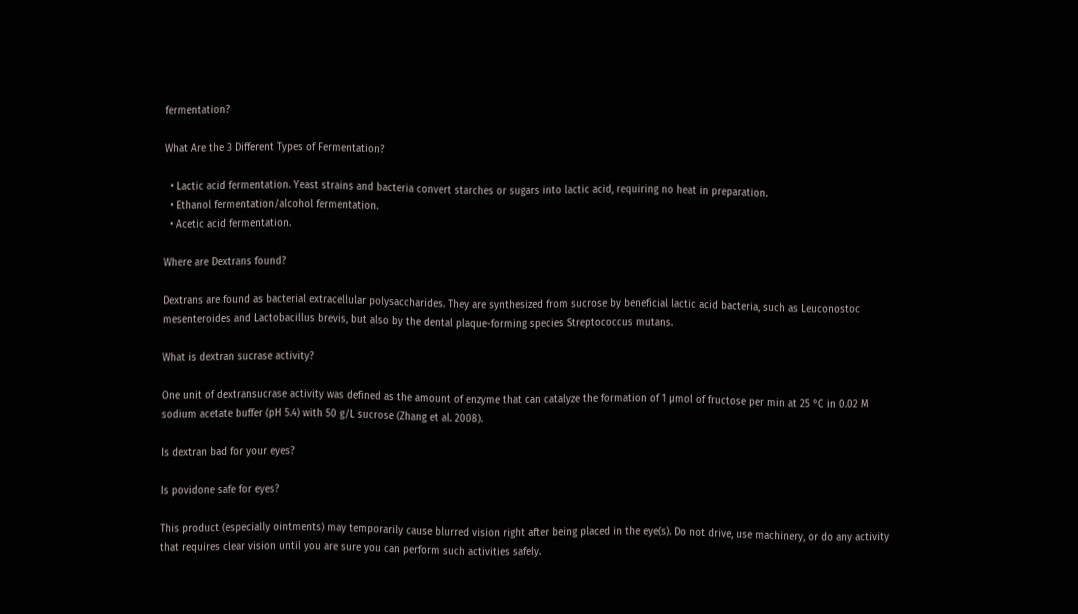fermentation?

What Are the 3 Different Types of Fermentation?

  • Lactic acid fermentation. Yeast strains and bacteria convert starches or sugars into lactic acid, requiring no heat in preparation.
  • Ethanol fermentation/alcohol fermentation.
  • Acetic acid fermentation.

Where are Dextrans found?

Dextrans are found as bacterial extracellular polysaccharides. They are synthesized from sucrose by beneficial lactic acid bacteria, such as Leuconostoc mesenteroides and Lactobacillus brevis, but also by the dental plaque-forming species Streptococcus mutans.

What is dextran sucrase activity?

One unit of dextransucrase activity was defined as the amount of enzyme that can catalyze the formation of 1 μmol of fructose per min at 25 °C in 0.02 M sodium acetate buffer (pH 5.4) with 50 g/L sucrose (Zhang et al. 2008).

Is dextran bad for your eyes?

Is povidone safe for eyes?

This product (especially ointments) may temporarily cause blurred vision right after being placed in the eye(s). Do not drive, use machinery, or do any activity that requires clear vision until you are sure you can perform such activities safely.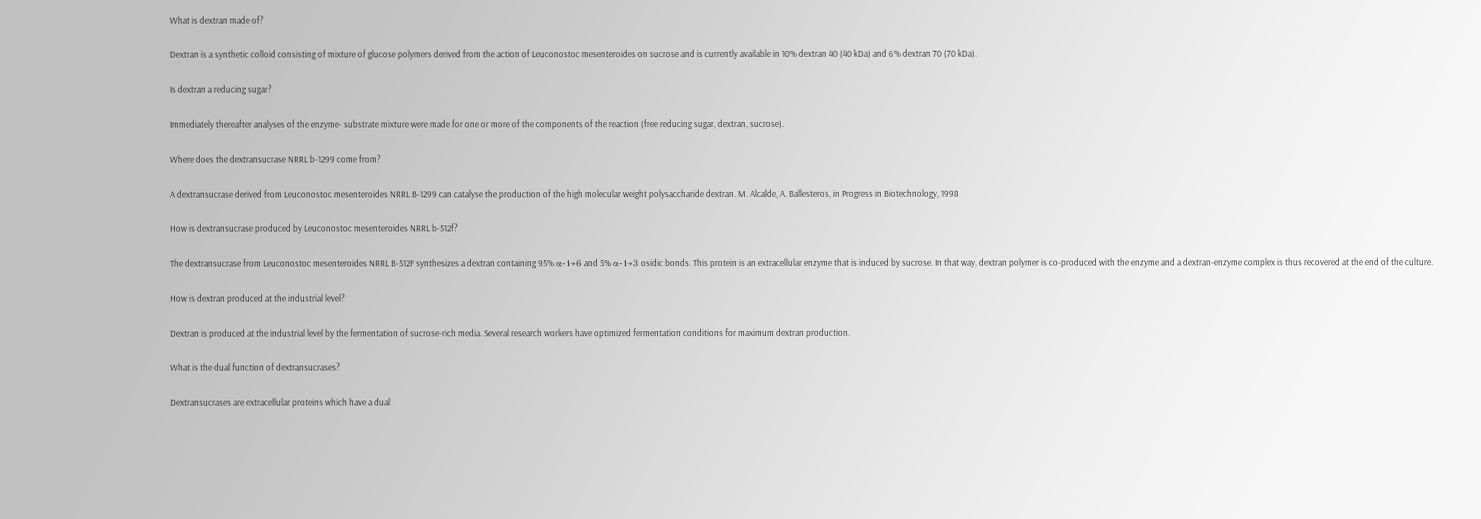What is dextran made of?

Dextran is a synthetic colloid consisting of mixture of glucose polymers derived from the action of Leuconostoc mesenteroides on sucrose and is currently available in 10% dextran 40 (40 kDa) and 6% dextran 70 (70 kDa).

Is dextran a reducing sugar?

Immediately thereafter analyses of the enzyme- substrate mixture were made for one or more of the components of the reaction (free reducing sugar, dextran, sucrose).

Where does the dextransucrase NRRL b-1299 come from?

A dextransucrase derived from Leuconostoc mesenteroides NRRL B-1299 can catalyse the production of the high molecular weight polysaccharide dextran. M. Alcalde, A. Ballesteros, in Progress in Biotechnology, 1998

How is dextransucrase produced by Leuconostoc mesenteroides NRRL b-512f?

The dextransucrase from Leuconostoc mesenteroides NRRL B-512F synthesizes a dextran containing 95% α-1→6 and 5% α-1→3 osidic bonds. This protein is an extracellular enzyme that is induced by sucrose. In that way, dextran polymer is co-produced with the enzyme and a dextran-enzyme complex is thus recovered at the end of the culture.

How is dextran produced at the industrial level?

Dextran is produced at the industrial level by the fermentation of sucrose-rich media. Several research workers have optimized fermentation conditions for maximum dextran production.

What is the dual function of dextransucrases?

Dextransucrases are extracellular proteins which have a dual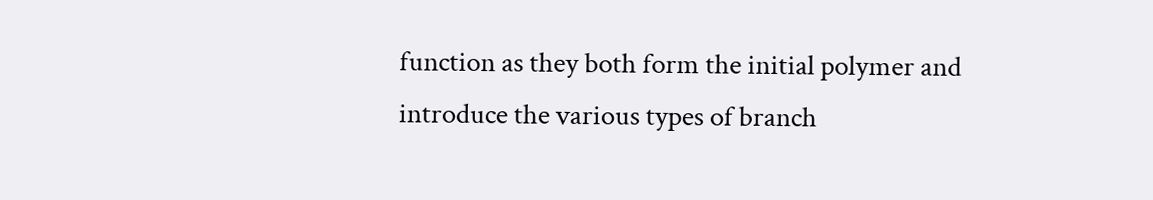function as they both form the initial polymer and introduce the various types of branch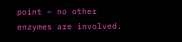point – no other enzymes are involved.